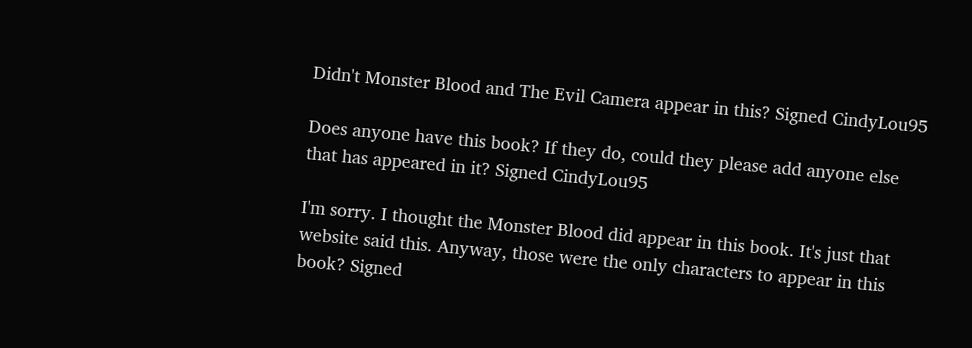Didn't Monster Blood and The Evil Camera appear in this? Signed CindyLou95

Does anyone have this book? If they do, could they please add anyone else that has appeared in it? Signed CindyLou95

I'm sorry. I thought the Monster Blood did appear in this book. It's just that website said this. Anyway, those were the only characters to appear in this book? Signed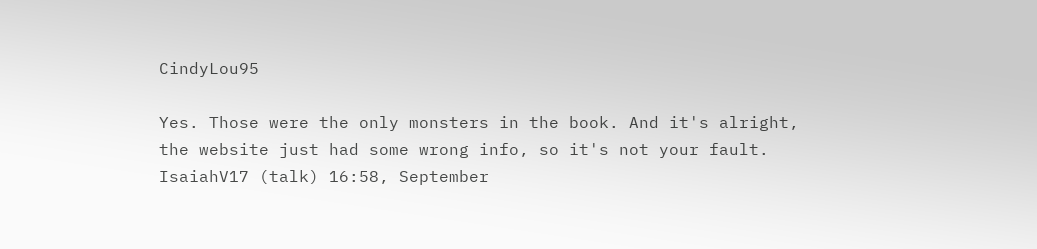CindyLou95

Yes. Those were the only monsters in the book. And it's alright, the website just had some wrong info, so it's not your fault. IsaiahV17 (talk) 16:58, September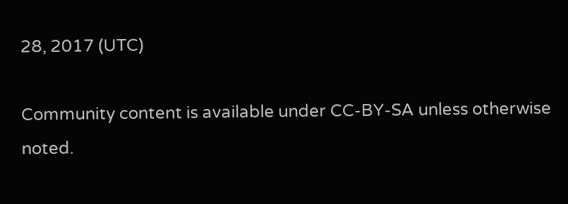28, 2017 (UTC)

Community content is available under CC-BY-SA unless otherwise noted.